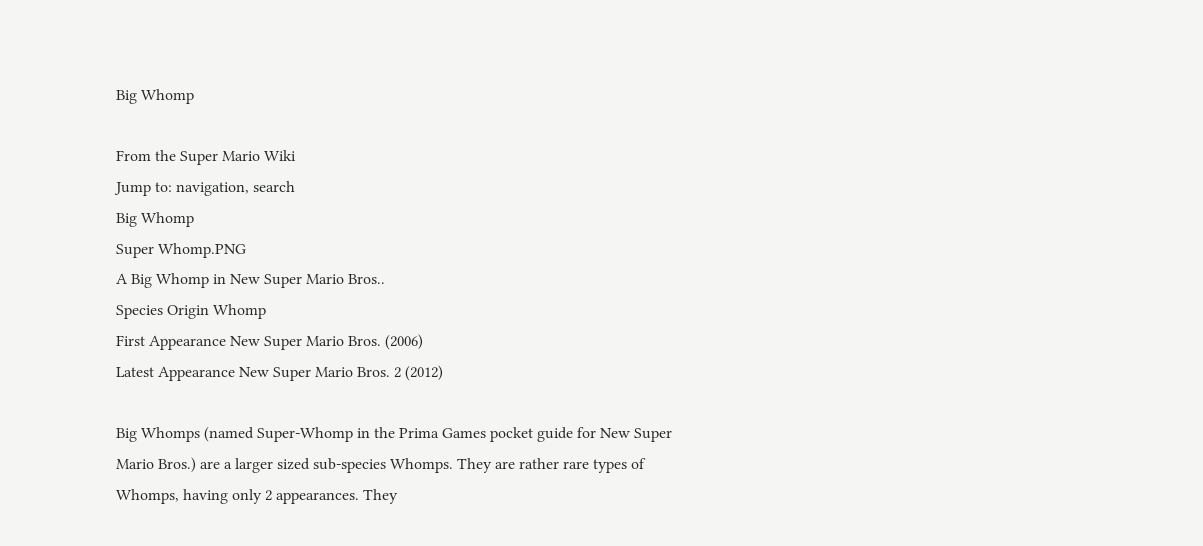Big Whomp

From the Super Mario Wiki
Jump to: navigation, search
Big Whomp
Super Whomp.PNG
A Big Whomp in New Super Mario Bros..
Species Origin Whomp
First Appearance New Super Mario Bros. (2006)
Latest Appearance New Super Mario Bros. 2 (2012)

Big Whomps (named Super-Whomp in the Prima Games pocket guide for New Super Mario Bros.) are a larger sized sub-species Whomps. They are rather rare types of Whomps, having only 2 appearances. They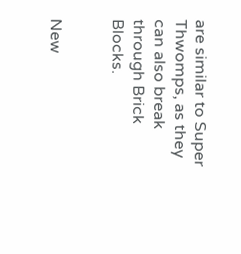are similar to Super Thwomps, as they can also break through Brick Blocks.


New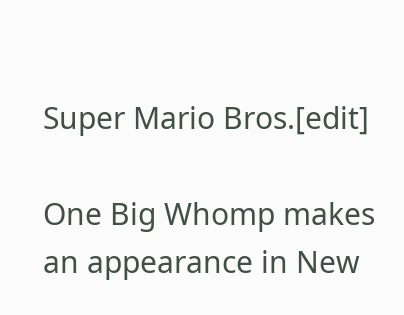Super Mario Bros.[edit]

One Big Whomp makes an appearance in New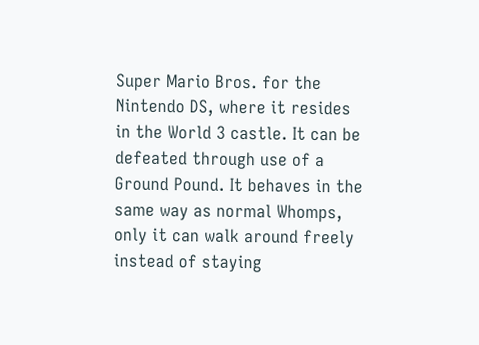Super Mario Bros. for the Nintendo DS, where it resides in the World 3 castle. It can be defeated through use of a Ground Pound. It behaves in the same way as normal Whomps, only it can walk around freely instead of staying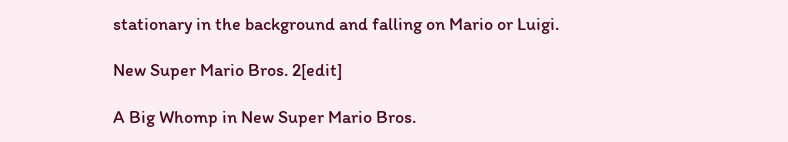stationary in the background and falling on Mario or Luigi.

New Super Mario Bros. 2[edit]

A Big Whomp in New Super Mario Bros.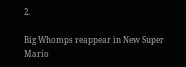2.

Big Whomps reappear in New Super Mario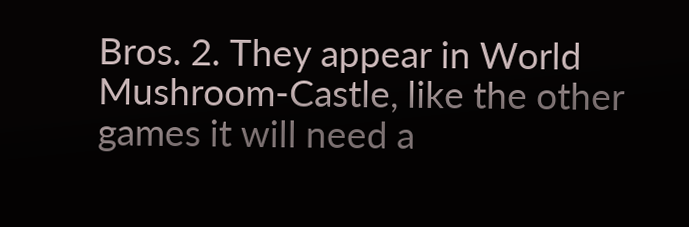Bros. 2. They appear in World Mushroom-Castle, like the other games it will need a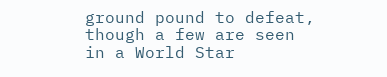ground pound to defeat, though a few are seen in a World Star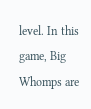level. In this game, Big Whomps are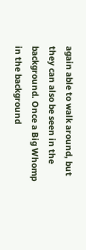again able to walk around, but they can also be seen in the background. Once a Big Whomp in the background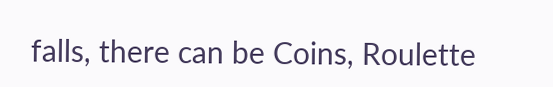falls, there can be Coins, Roulette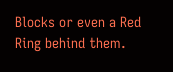Blocks or even a Red Ring behind them.